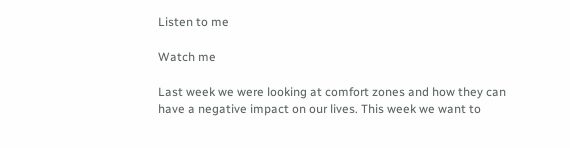Listen to me

Watch me

Last week we were looking at comfort zones and how they can have a negative impact on our lives. This week we want to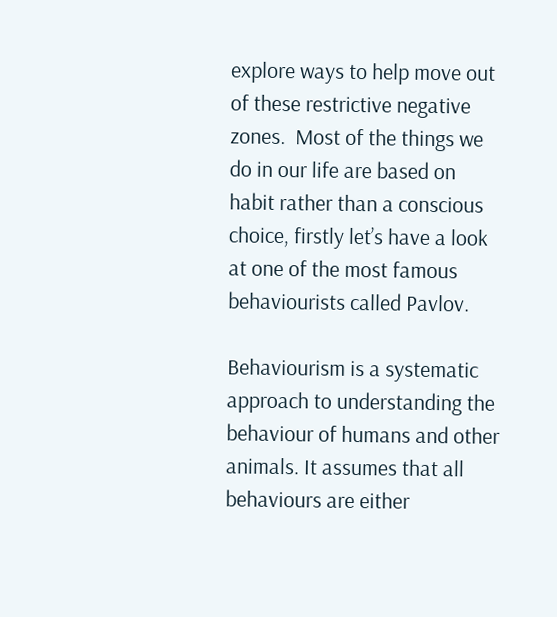explore ways to help move out of these restrictive negative zones.  Most of the things we do in our life are based on habit rather than a conscious choice, firstly let’s have a look at one of the most famous behaviourists called Pavlov.

Behaviourism is a systematic approach to understanding the behaviour of humans and other animals. It assumes that all behaviours are either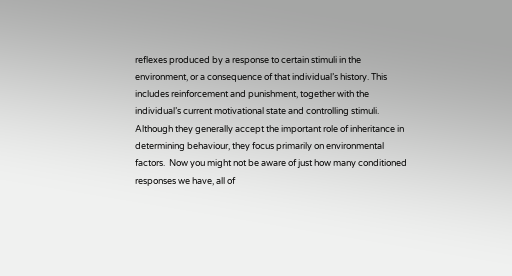reflexes produced by a response to certain stimuli in the environment, or a consequence of that individual’s history. This includes reinforcement and punishment, together with the individual’s current motivational state and controlling stimuli. Although they generally accept the important role of inheritance in determining behaviour, they focus primarily on environmental factors.  Now you might not be aware of just how many conditioned responses we have, all of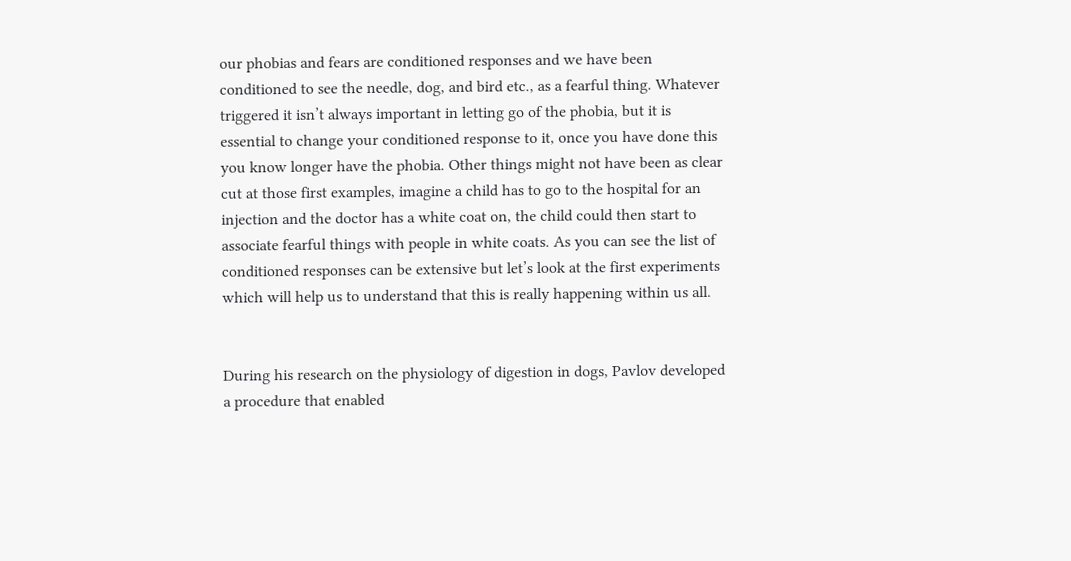our phobias and fears are conditioned responses and we have been conditioned to see the needle, dog, and bird etc., as a fearful thing. Whatever triggered it isn’t always important in letting go of the phobia, but it is essential to change your conditioned response to it, once you have done this you know longer have the phobia. Other things might not have been as clear cut at those first examples, imagine a child has to go to the hospital for an injection and the doctor has a white coat on, the child could then start to associate fearful things with people in white coats. As you can see the list of conditioned responses can be extensive but let’s look at the first experiments which will help us to understand that this is really happening within us all.


During his research on the physiology of digestion in dogs, Pavlov developed a procedure that enabled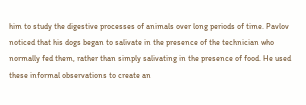him to study the digestive processes of animals over long periods of time. Pavlov noticed that his dogs began to salivate in the presence of the technician who normally fed them, rather than simply salivating in the presence of food. He used these informal observations to create an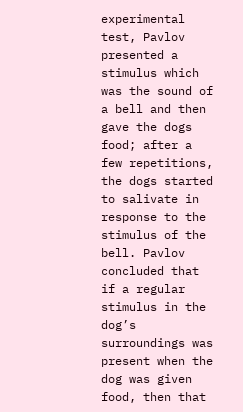experimental test, Pavlov presented a stimulus which was the sound of a bell and then gave the dogs food; after a few repetitions, the dogs started to salivate in response to the stimulus of the bell. Pavlov concluded that if a regular stimulus in the dog’s surroundings was present when the dog was given food, then that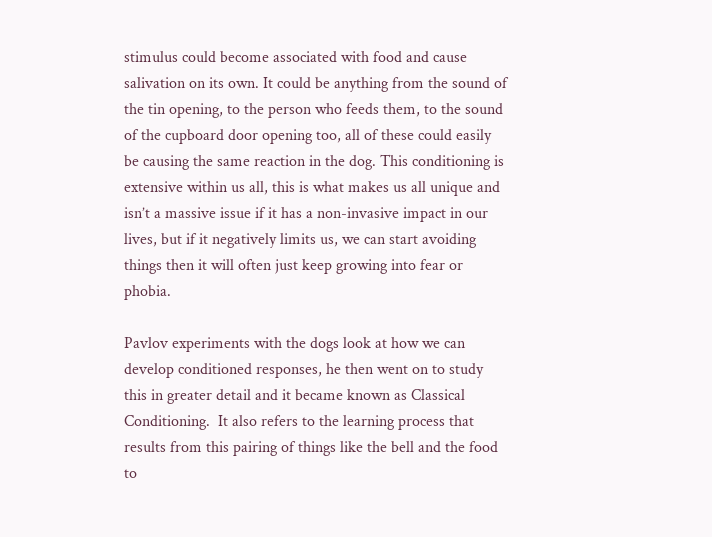stimulus could become associated with food and cause salivation on its own. It could be anything from the sound of the tin opening, to the person who feeds them, to the sound of the cupboard door opening too, all of these could easily be causing the same reaction in the dog. This conditioning is extensive within us all, this is what makes us all unique and isn’t a massive issue if it has a non-invasive impact in our lives, but if it negatively limits us, we can start avoiding things then it will often just keep growing into fear or phobia.

Pavlov experiments with the dogs look at how we can develop conditioned responses, he then went on to study this in greater detail and it became known as Classical Conditioning.  It also refers to the learning process that results from this pairing of things like the bell and the food to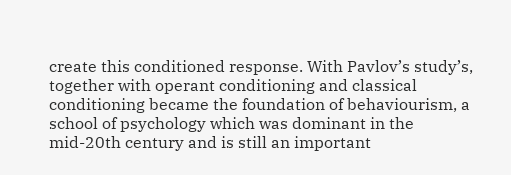create this conditioned response. With Pavlov’s study’s, together with operant conditioning and classical conditioning became the foundation of behaviourism, a school of psychology which was dominant in the mid-20th century and is still an important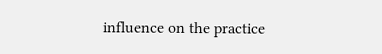influence on the practice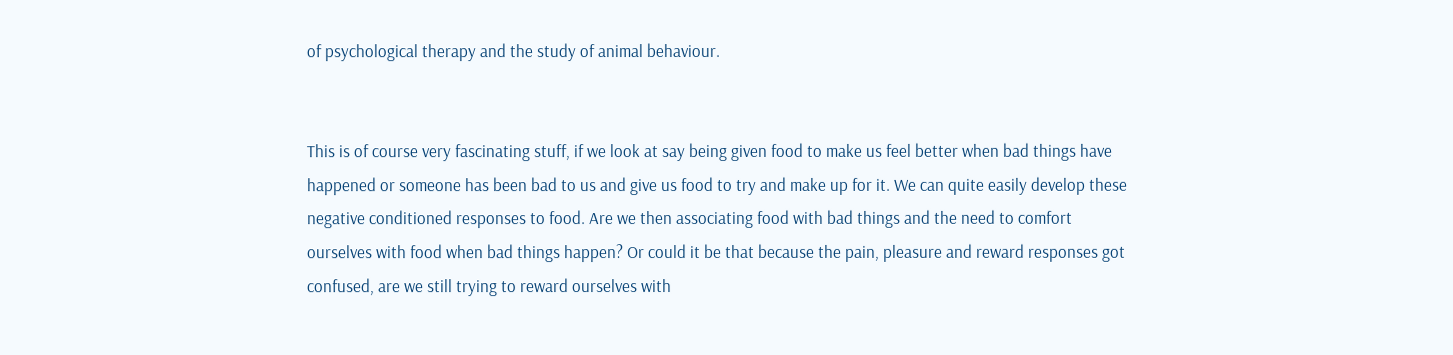of psychological therapy and the study of animal behaviour.


This is of course very fascinating stuff, if we look at say being given food to make us feel better when bad things have happened or someone has been bad to us and give us food to try and make up for it. We can quite easily develop these negative conditioned responses to food. Are we then associating food with bad things and the need to comfort ourselves with food when bad things happen? Or could it be that because the pain, pleasure and reward responses got confused, are we still trying to reward ourselves with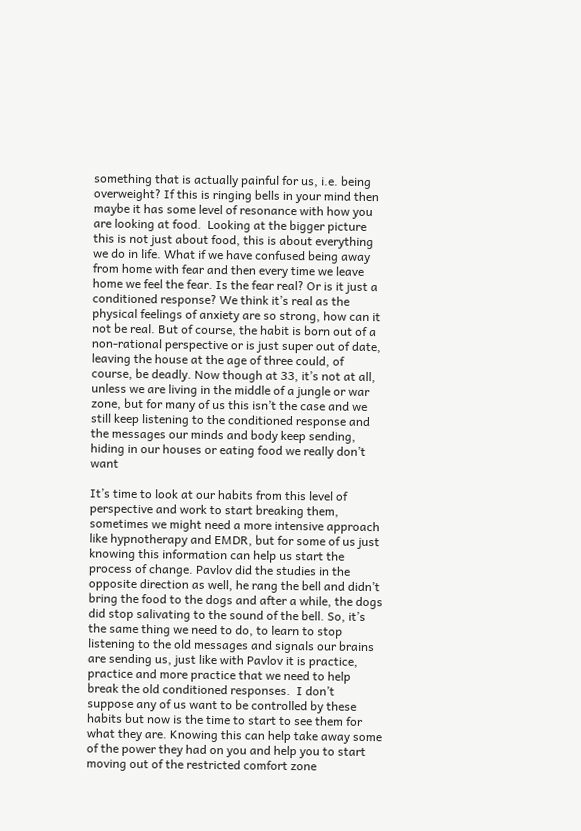something that is actually painful for us, i.e. being overweight? If this is ringing bells in your mind then maybe it has some level of resonance with how you are looking at food.  Looking at the bigger picture this is not just about food, this is about everything we do in life. What if we have confused being away from home with fear and then every time we leave home we feel the fear. Is the fear real? Or is it just a conditioned response? We think it’s real as the physical feelings of anxiety are so strong, how can it not be real. But of course, the habit is born out of a non-rational perspective or is just super out of date, leaving the house at the age of three could, of course, be deadly. Now though at 33, it’s not at all, unless we are living in the middle of a jungle or war zone, but for many of us this isn’t the case and we still keep listening to the conditioned response and the messages our minds and body keep sending, hiding in our houses or eating food we really don’t want

It’s time to look at our habits from this level of perspective and work to start breaking them, sometimes we might need a more intensive approach like hypnotherapy and EMDR, but for some of us just knowing this information can help us start the process of change. Pavlov did the studies in the opposite direction as well, he rang the bell and didn’t bring the food to the dogs and after a while, the dogs did stop salivating to the sound of the bell. So, it’s the same thing we need to do, to learn to stop listening to the old messages and signals our brains are sending us, just like with Pavlov it is practice, practice and more practice that we need to help break the old conditioned responses.  I don’t suppose any of us want to be controlled by these habits but now is the time to start to see them for what they are. Knowing this can help take away some of the power they had on you and help you to start moving out of the restricted comfort zone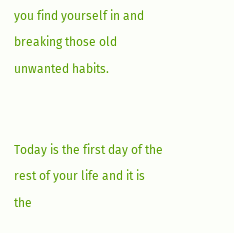you find yourself in and breaking those old unwanted habits.


Today is the first day of the rest of your life and it is the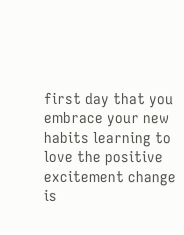first day that you embrace your new habits learning to love the positive excitement change is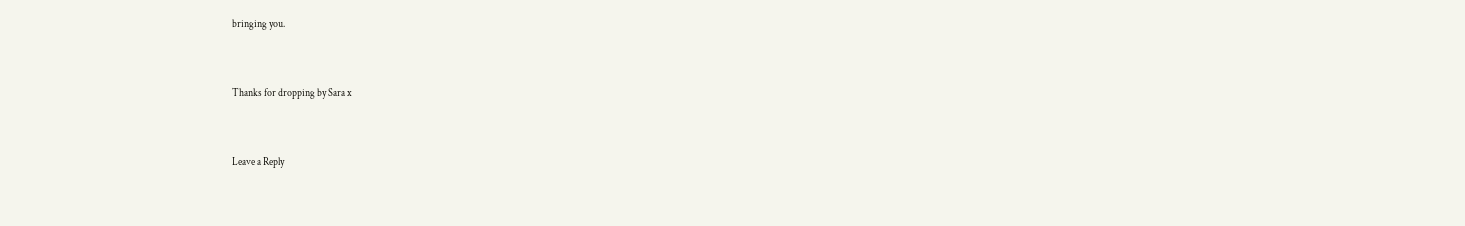bringing you.


Thanks for dropping by Sara x


Leave a Reply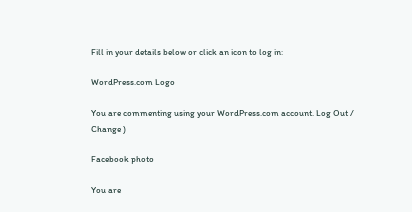Fill in your details below or click an icon to log in:

WordPress.com Logo

You are commenting using your WordPress.com account. Log Out /  Change )

Facebook photo

You are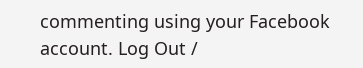commenting using your Facebook account. Log Out /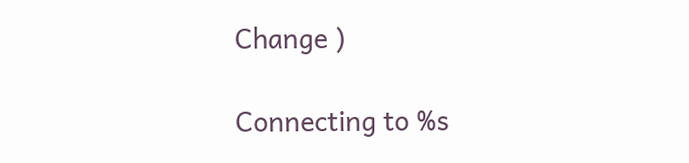Change )

Connecting to %s